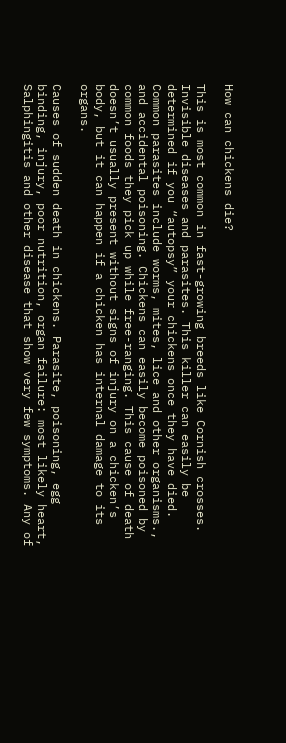How can chickens die?

This is most common in fast-growing breeds like Cornish crosses. Invisible diseases and parasites. This killer can easily be determined if you “autopsy” your chickens once they have died. Common parasites include worms, mites, lice and other organisms., and accidental poisoning. Chickens can easily become poisoned by common foods they pick up while free-ranging. This cause of death doesn’t usually present without signs of injury on a chicken’s body, but it can happen if a chicken has internal damage to its organs.

Causes of sudden death in chickens. Parasite, poisoning, egg binding, injury, poor nutrition, organ failure: most likely heart, Salphingitis and other disease that show very few symptoms. Any of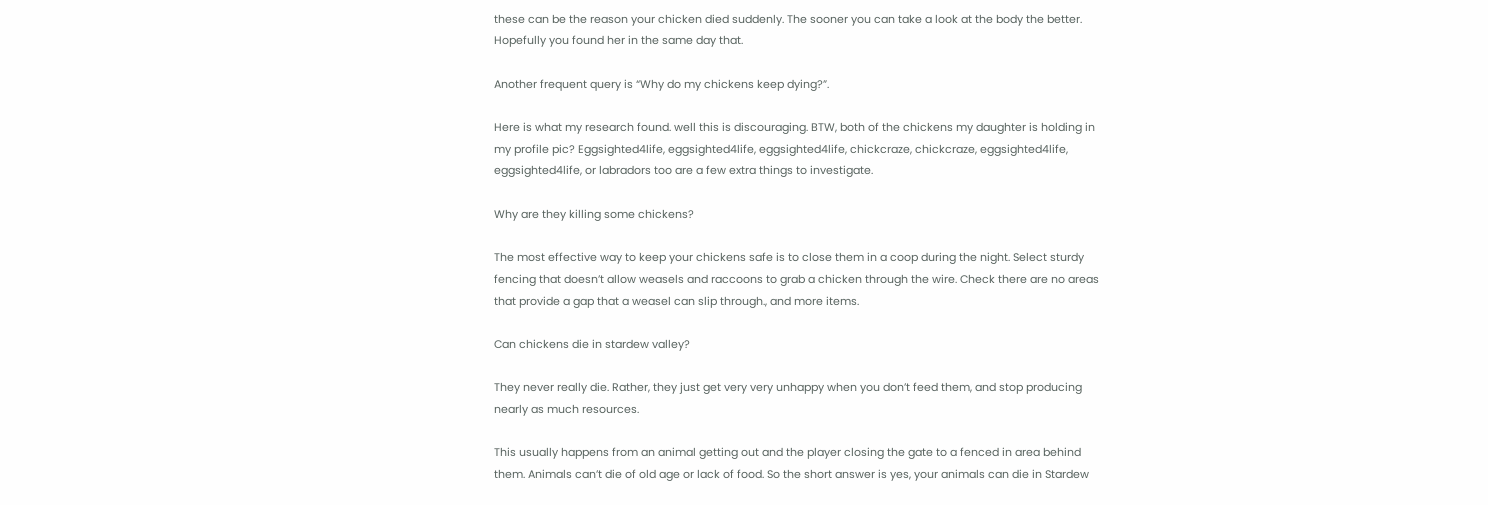these can be the reason your chicken died suddenly. The sooner you can take a look at the body the better. Hopefully you found her in the same day that.

Another frequent query is “Why do my chickens keep dying?”.

Here is what my research found. well this is discouraging. BTW, both of the chickens my daughter is holding in my profile pic? Eggsighted4life, eggsighted4life, eggsighted4life, chickcraze, chickcraze, eggsighted4life, eggsighted4life, or labradors too are a few extra things to investigate.

Why are they killing some chickens?

The most effective way to keep your chickens safe is to close them in a coop during the night. Select sturdy fencing that doesn’t allow weasels and raccoons to grab a chicken through the wire. Check there are no areas that provide a gap that a weasel can slip through., and more items.

Can chickens die in stardew valley?

They never really die. Rather, they just get very very unhappy when you don’t feed them, and stop producing nearly as much resources.

This usually happens from an animal getting out and the player closing the gate to a fenced in area behind them. Animals can’t die of old age or lack of food. So the short answer is yes, your animals can die in Stardew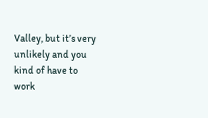Valley, but it’s very unlikely and you kind of have to work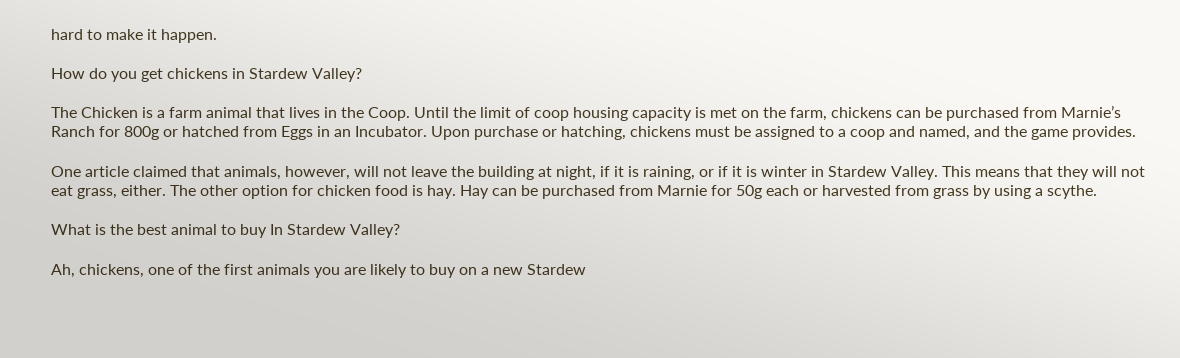hard to make it happen.

How do you get chickens in Stardew Valley?

The Chicken is a farm animal that lives in the Coop. Until the limit of coop housing capacity is met on the farm, chickens can be purchased from Marnie’s Ranch for 800g or hatched from Eggs in an Incubator. Upon purchase or hatching, chickens must be assigned to a coop and named, and the game provides.

One article claimed that animals, however, will not leave the building at night, if it is raining, or if it is winter in Stardew Valley. This means that they will not eat grass, either. The other option for chicken food is hay. Hay can be purchased from Marnie for 50g each or harvested from grass by using a scythe.

What is the best animal to buy In Stardew Valley?

Ah, chickens, one of the first animals you are likely to buy on a new Stardew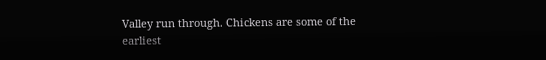Valley run through. Chickens are some of the earliest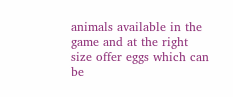animals available in the game and at the right size offer eggs which can be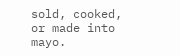sold, cooked, or made into mayo.